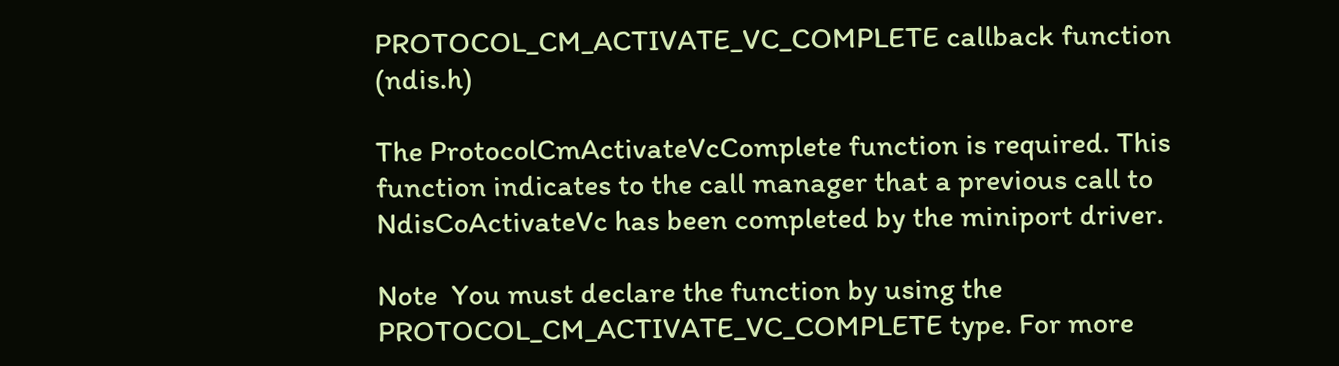PROTOCOL_CM_ACTIVATE_VC_COMPLETE callback function (ndis.h)

The ProtocolCmActivateVcComplete function is required. This function indicates to the call manager that a previous call to NdisCoActivateVc has been completed by the miniport driver.

Note  You must declare the function by using the PROTOCOL_CM_ACTIVATE_VC_COMPLETE type. For more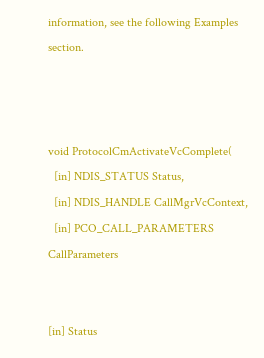information, see the following Examples section.



void ProtocolCmActivateVcComplete(
  [in] NDIS_STATUS Status,
  [in] NDIS_HANDLE CallMgrVcContext,
  [in] PCO_CALL_PARAMETERS CallParameters


[in] Status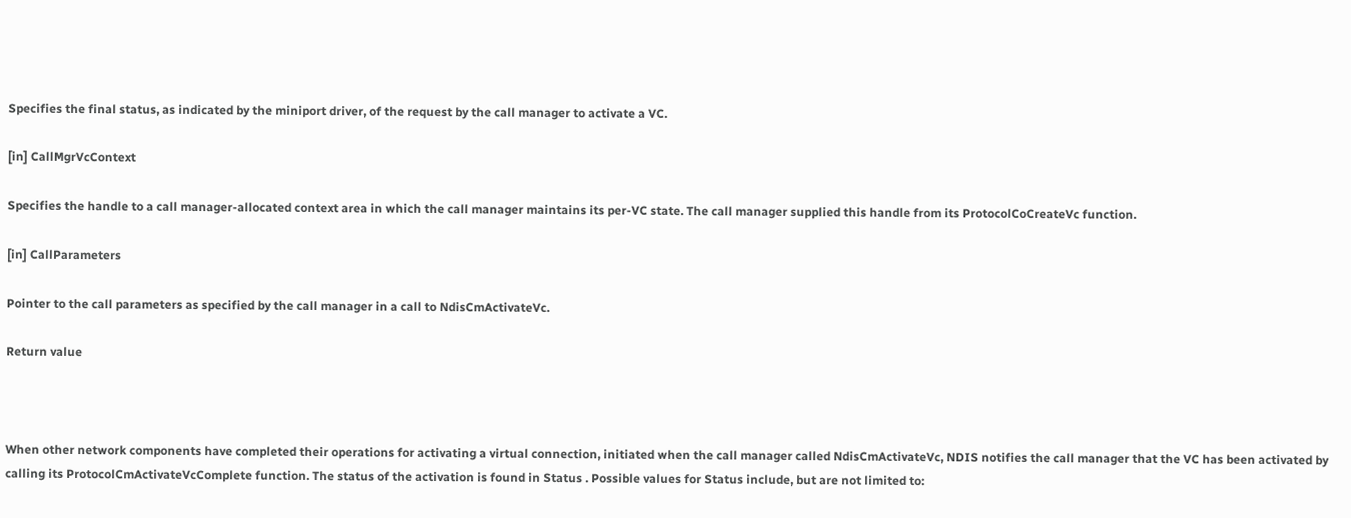Specifies the final status, as indicated by the miniport driver, of the request by the call manager to activate a VC.

[in] CallMgrVcContext

Specifies the handle to a call manager-allocated context area in which the call manager maintains its per-VC state. The call manager supplied this handle from its ProtocolCoCreateVc function.

[in] CallParameters

Pointer to the call parameters as specified by the call manager in a call to NdisCmActivateVc.

Return value



When other network components have completed their operations for activating a virtual connection, initiated when the call manager called NdisCmActivateVc, NDIS notifies the call manager that the VC has been activated by calling its ProtocolCmActivateVcComplete function. The status of the activation is found in Status . Possible values for Status include, but are not limited to: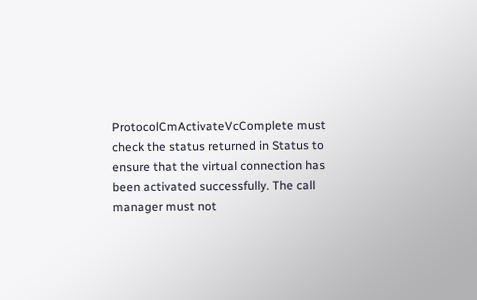ProtocolCmActivateVcComplete must check the status returned in Status to ensure that the virtual connection has been activated successfully. The call manager must not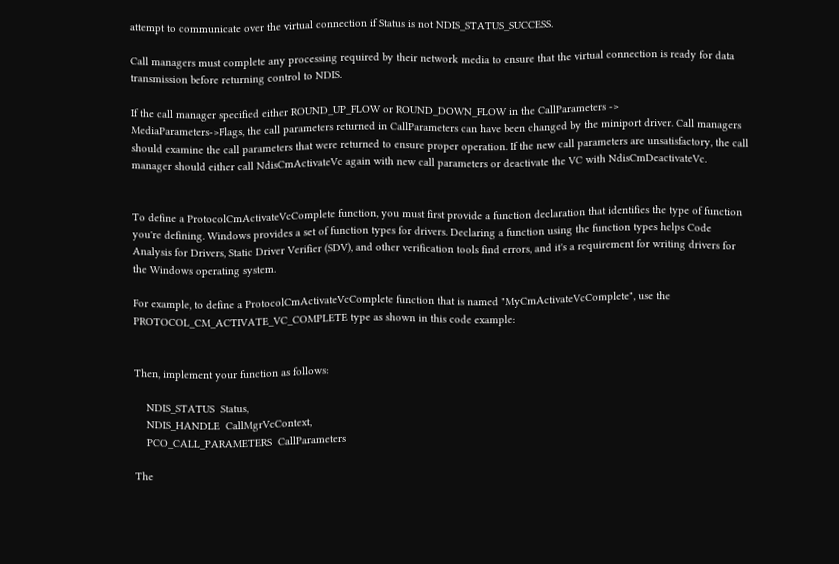attempt to communicate over the virtual connection if Status is not NDIS_STATUS_SUCCESS.

Call managers must complete any processing required by their network media to ensure that the virtual connection is ready for data transmission before returning control to NDIS.

If the call manager specified either ROUND_UP_FLOW or ROUND_DOWN_FLOW in the CallParameters ->
MediaParameters->Flags, the call parameters returned in CallParameters can have been changed by the miniport driver. Call managers should examine the call parameters that were returned to ensure proper operation. If the new call parameters are unsatisfactory, the call manager should either call NdisCmActivateVc again with new call parameters or deactivate the VC with NdisCmDeactivateVc.


To define a ProtocolCmActivateVcComplete function, you must first provide a function declaration that identifies the type of function you're defining. Windows provides a set of function types for drivers. Declaring a function using the function types helps Code Analysis for Drivers, Static Driver Verifier (SDV), and other verification tools find errors, and it's a requirement for writing drivers for the Windows operating system.

For example, to define a ProtocolCmActivateVcComplete function that is named "MyCmActivateVcComplete", use the PROTOCOL_CM_ACTIVATE_VC_COMPLETE type as shown in this code example:


Then, implement your function as follows:

    NDIS_STATUS  Status,
    NDIS_HANDLE  CallMgrVcContext,
    PCO_CALL_PARAMETERS  CallParameters

The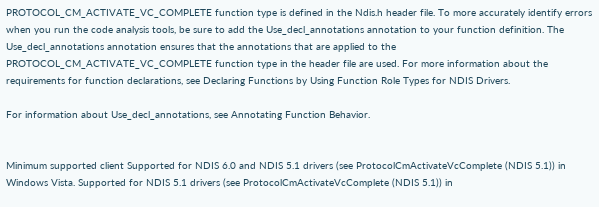PROTOCOL_CM_ACTIVATE_VC_COMPLETE function type is defined in the Ndis.h header file. To more accurately identify errors when you run the code analysis tools, be sure to add the Use_decl_annotations annotation to your function definition. The Use_decl_annotations annotation ensures that the annotations that are applied to the PROTOCOL_CM_ACTIVATE_VC_COMPLETE function type in the header file are used. For more information about the requirements for function declarations, see Declaring Functions by Using Function Role Types for NDIS Drivers.

For information about Use_decl_annotations, see Annotating Function Behavior.


Minimum supported client Supported for NDIS 6.0 and NDIS 5.1 drivers (see ProtocolCmActivateVcComplete (NDIS 5.1)) in Windows Vista. Supported for NDIS 5.1 drivers (see ProtocolCmActivateVcComplete (NDIS 5.1)) in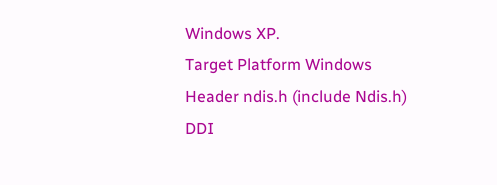Windows XP.
Target Platform Windows
Header ndis.h (include Ndis.h)
DDI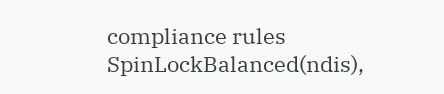compliance rules SpinLockBalanced(ndis),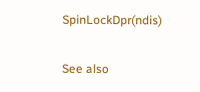SpinLockDpr(ndis)

See also